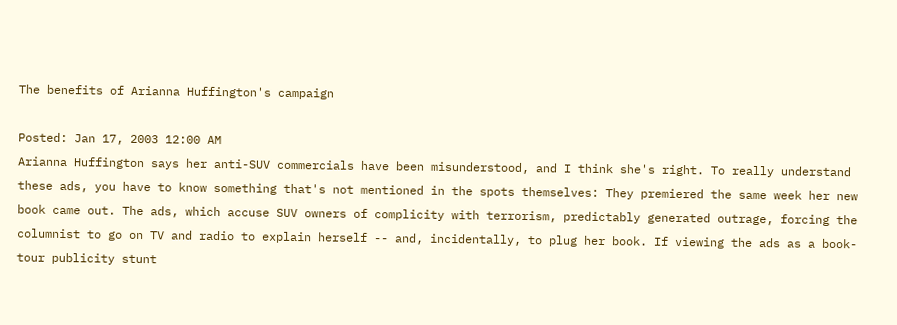The benefits of Arianna Huffington's campaign

Posted: Jan 17, 2003 12:00 AM
Arianna Huffington says her anti-SUV commercials have been misunderstood, and I think she's right. To really understand these ads, you have to know something that's not mentioned in the spots themselves: They premiered the same week her new book came out. The ads, which accuse SUV owners of complicity with terrorism, predictably generated outrage, forcing the columnist to go on TV and radio to explain herself -- and, incidentally, to plug her book. If viewing the ads as a book-tour publicity stunt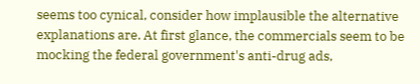seems too cynical, consider how implausible the alternative explanations are. At first glance, the commercials seem to be mocking the federal government's anti-drug ads,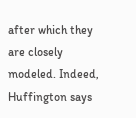after which they are closely modeled. Indeed, Huffington says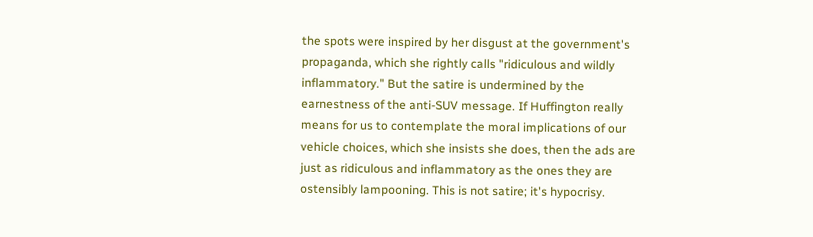the spots were inspired by her disgust at the government's propaganda, which she rightly calls "ridiculous and wildly inflammatory." But the satire is undermined by the earnestness of the anti-SUV message. If Huffington really means for us to contemplate the moral implications of our vehicle choices, which she insists she does, then the ads are just as ridiculous and inflammatory as the ones they are ostensibly lampooning. This is not satire; it's hypocrisy.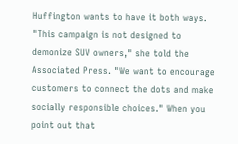Huffington wants to have it both ways. "This campaign is not designed to demonize SUV owners," she told the Associated Press. "We want to encourage customers to connect the dots and make socially responsible choices." When you point out that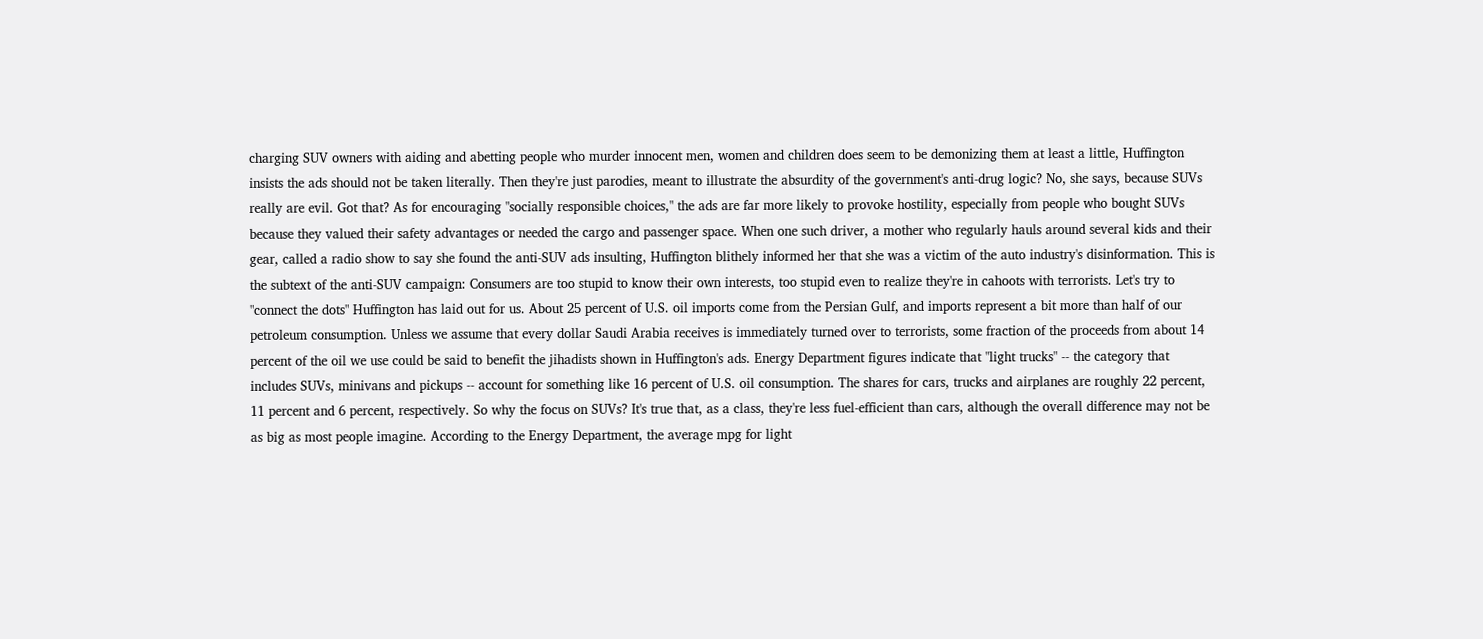charging SUV owners with aiding and abetting people who murder innocent men, women and children does seem to be demonizing them at least a little, Huffington insists the ads should not be taken literally. Then they're just parodies, meant to illustrate the absurdity of the government's anti-drug logic? No, she says, because SUVs really are evil. Got that? As for encouraging "socially responsible choices," the ads are far more likely to provoke hostility, especially from people who bought SUVs because they valued their safety advantages or needed the cargo and passenger space. When one such driver, a mother who regularly hauls around several kids and their gear, called a radio show to say she found the anti-SUV ads insulting, Huffington blithely informed her that she was a victim of the auto industry's disinformation. This is the subtext of the anti-SUV campaign: Consumers are too stupid to know their own interests, too stupid even to realize they're in cahoots with terrorists. Let's try to "connect the dots" Huffington has laid out for us. About 25 percent of U.S. oil imports come from the Persian Gulf, and imports represent a bit more than half of our petroleum consumption. Unless we assume that every dollar Saudi Arabia receives is immediately turned over to terrorists, some fraction of the proceeds from about 14 percent of the oil we use could be said to benefit the jihadists shown in Huffington's ads. Energy Department figures indicate that "light trucks" -- the category that includes SUVs, minivans and pickups -- account for something like 16 percent of U.S. oil consumption. The shares for cars, trucks and airplanes are roughly 22 percent, 11 percent and 6 percent, respectively. So why the focus on SUVs? It's true that, as a class, they're less fuel-efficient than cars, although the overall difference may not be as big as most people imagine. According to the Energy Department, the average mpg for light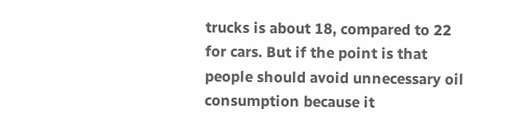trucks is about 18, compared to 22 for cars. But if the point is that people should avoid unnecessary oil consumption because it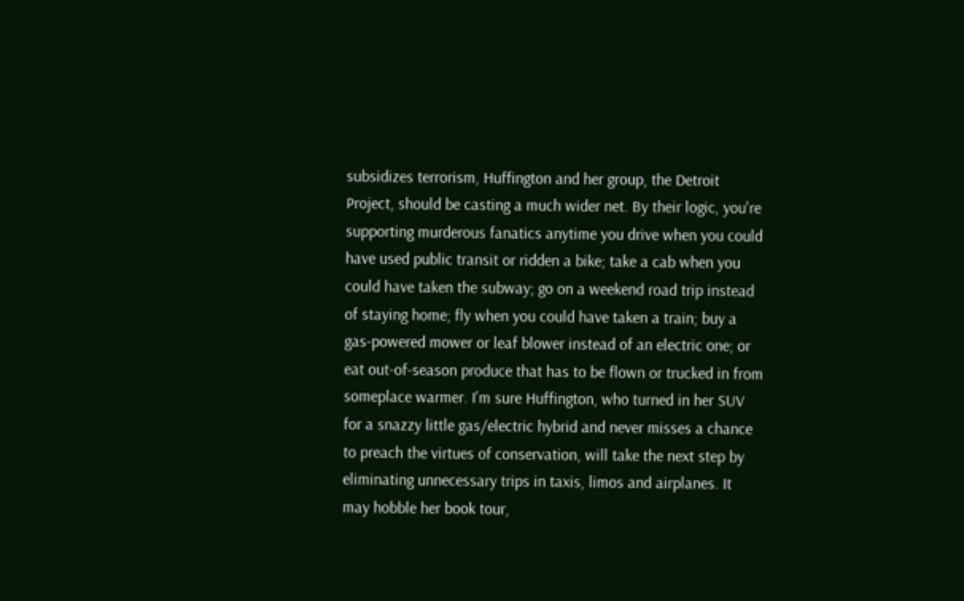subsidizes terrorism, Huffington and her group, the Detroit Project, should be casting a much wider net. By their logic, you're supporting murderous fanatics anytime you drive when you could have used public transit or ridden a bike; take a cab when you could have taken the subway; go on a weekend road trip instead of staying home; fly when you could have taken a train; buy a gas-powered mower or leaf blower instead of an electric one; or eat out-of-season produce that has to be flown or trucked in from someplace warmer. I'm sure Huffington, who turned in her SUV for a snazzy little gas/electric hybrid and never misses a chance to preach the virtues of conservation, will take the next step by eliminating unnecessary trips in taxis, limos and airplanes. It may hobble her book tour,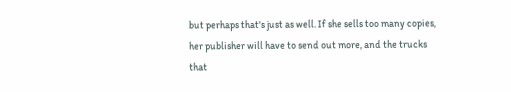but perhaps that's just as well. If she sells too many copies, her publisher will have to send out more, and the trucks that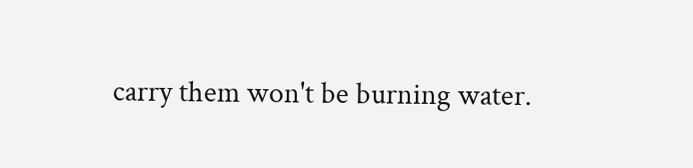carry them won't be burning water.